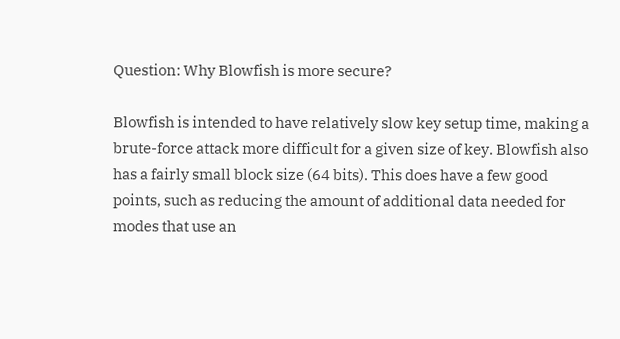Question: Why Blowfish is more secure?

Blowfish is intended to have relatively slow key setup time, making a brute-force attack more difficult for a given size of key. Blowfish also has a fairly small block size (64 bits). This does have a few good points, such as reducing the amount of additional data needed for modes that use an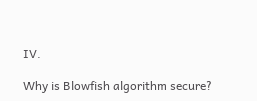IV.

Why is Blowfish algorithm secure?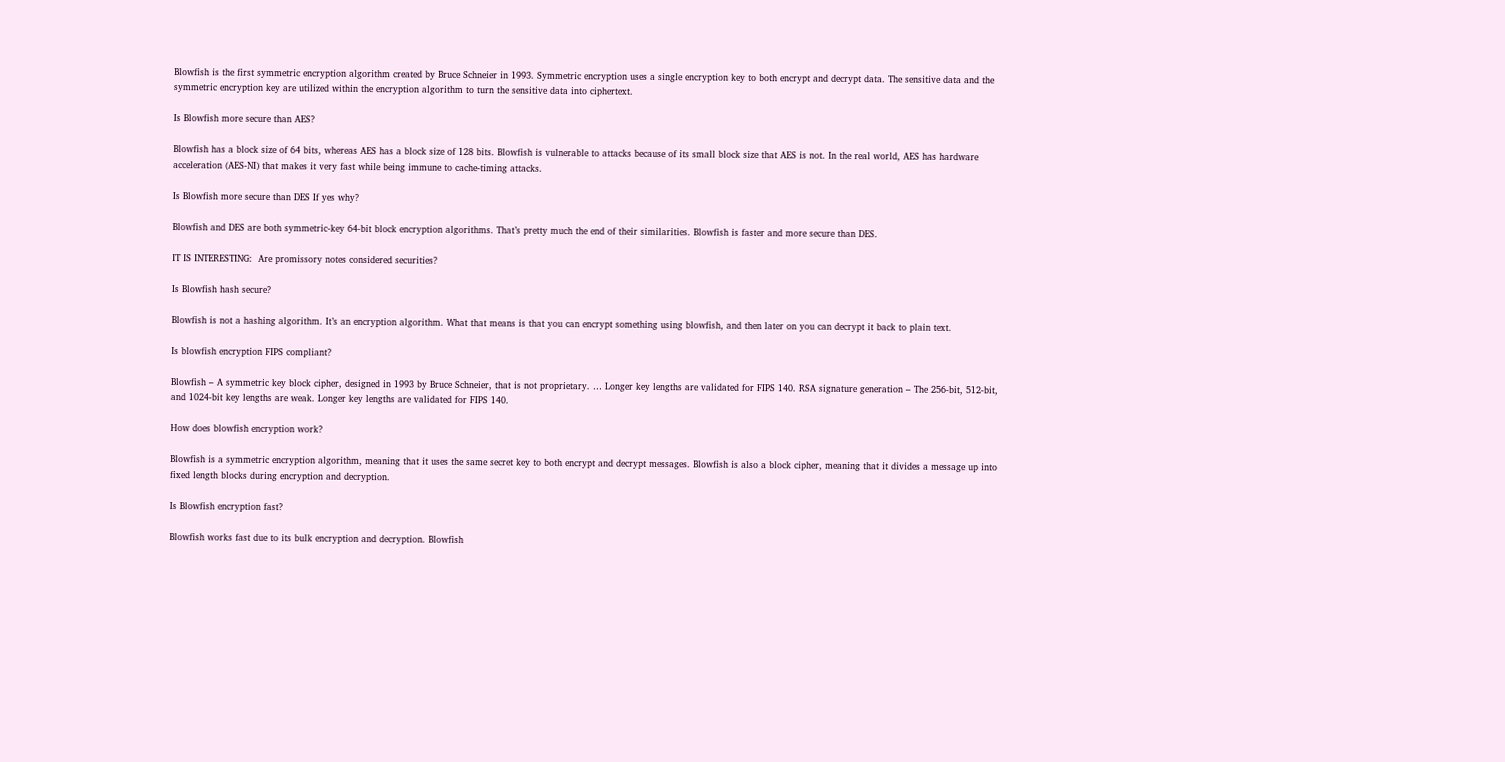Blowfish is the first symmetric encryption algorithm created by Bruce Schneier in 1993. Symmetric encryption uses a single encryption key to both encrypt and decrypt data. The sensitive data and the symmetric encryption key are utilized within the encryption algorithm to turn the sensitive data into ciphertext.

Is Blowfish more secure than AES?

Blowfish has a block size of 64 bits, whereas AES has a block size of 128 bits. Blowfish is vulnerable to attacks because of its small block size that AES is not. In the real world, AES has hardware acceleration (AES-NI) that makes it very fast while being immune to cache-timing attacks.

Is Blowfish more secure than DES If yes why?

Blowfish and DES are both symmetric-key 64-bit block encryption algorithms. That’s pretty much the end of their similarities. Blowfish is faster and more secure than DES.

IT IS INTERESTING:  Are promissory notes considered securities?

Is Blowfish hash secure?

Blowfish is not a hashing algorithm. It’s an encryption algorithm. What that means is that you can encrypt something using blowfish, and then later on you can decrypt it back to plain text.

Is blowfish encryption FIPS compliant?

Blowfish – A symmetric key block cipher, designed in 1993 by Bruce Schneier, that is not proprietary. … Longer key lengths are validated for FIPS 140. RSA signature generation – The 256-bit, 512-bit, and 1024-bit key lengths are weak. Longer key lengths are validated for FIPS 140.

How does blowfish encryption work?

Blowfish is a symmetric encryption algorithm, meaning that it uses the same secret key to both encrypt and decrypt messages. Blowfish is also a block cipher, meaning that it divides a message up into fixed length blocks during encryption and decryption.

Is Blowfish encryption fast?

Blowfish works fast due to its bulk encryption and decryption. Blowfish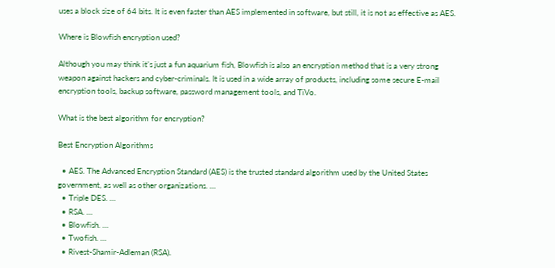uses a block size of 64 bits. It is even faster than AES implemented in software, but still, it is not as effective as AES.

Where is Blowfish encryption used?

Although you may think it’s just a fun aquarium fish, Blowfish is also an encryption method that is a very strong weapon against hackers and cyber-criminals. It is used in a wide array of products, including some secure E-mail encryption tools, backup software, password management tools, and TiVo.

What is the best algorithm for encryption?

Best Encryption Algorithms

  • AES. The Advanced Encryption Standard (AES) is the trusted standard algorithm used by the United States government, as well as other organizations. …
  • Triple DES. …
  • RSA. …
  • Blowfish. …
  • Twofish. …
  • Rivest-Shamir-Adleman (RSA).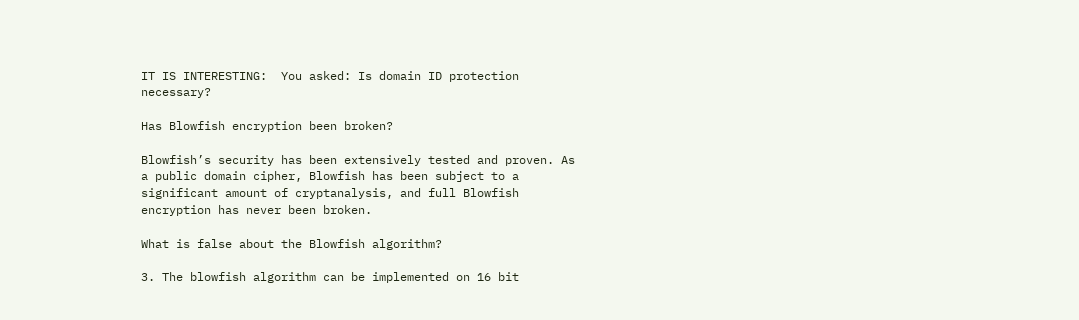IT IS INTERESTING:  You asked: Is domain ID protection necessary?

Has Blowfish encryption been broken?

Blowfish’s security has been extensively tested and proven. As a public domain cipher, Blowfish has been subject to a significant amount of cryptanalysis, and full Blowfish encryption has never been broken.

What is false about the Blowfish algorithm?

3. The blowfish algorithm can be implemented on 16 bit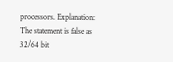processors. Explanation: The statement is false as 32/64 bit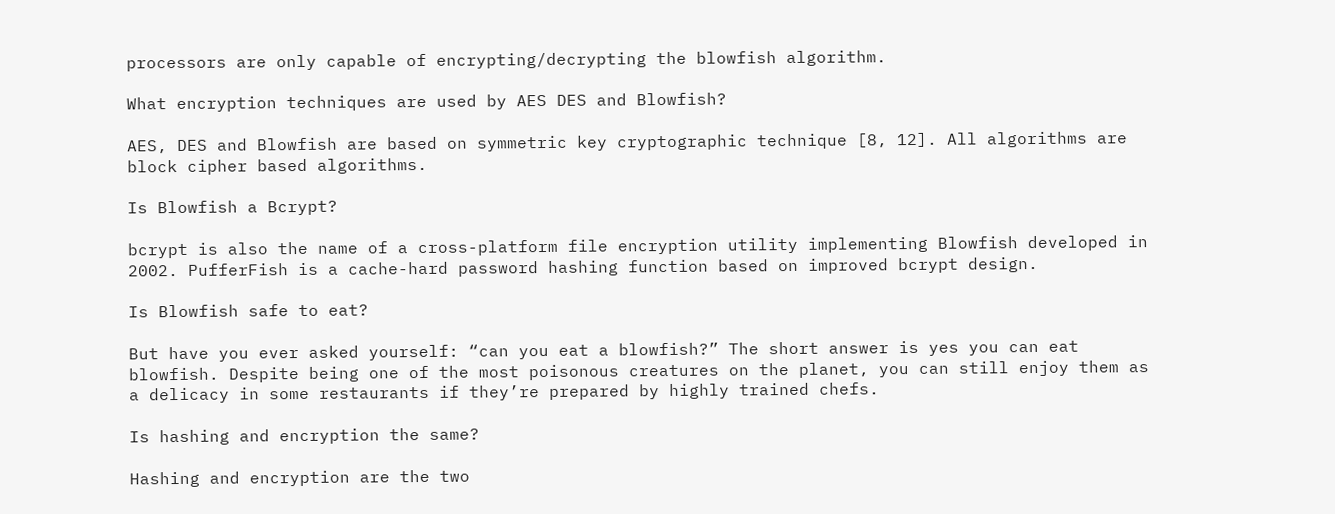processors are only capable of encrypting/decrypting the blowfish algorithm.

What encryption techniques are used by AES DES and Blowfish?

AES, DES and Blowfish are based on symmetric key cryptographic technique [8, 12]. All algorithms are block cipher based algorithms.

Is Blowfish a Bcrypt?

bcrypt is also the name of a cross-platform file encryption utility implementing Blowfish developed in 2002. PufferFish is a cache-hard password hashing function based on improved bcrypt design.

Is Blowfish safe to eat?

But have you ever asked yourself: “can you eat a blowfish?” The short answer is yes you can eat blowfish. Despite being one of the most poisonous creatures on the planet, you can still enjoy them as a delicacy in some restaurants if they’re prepared by highly trained chefs.

Is hashing and encryption the same?

Hashing and encryption are the two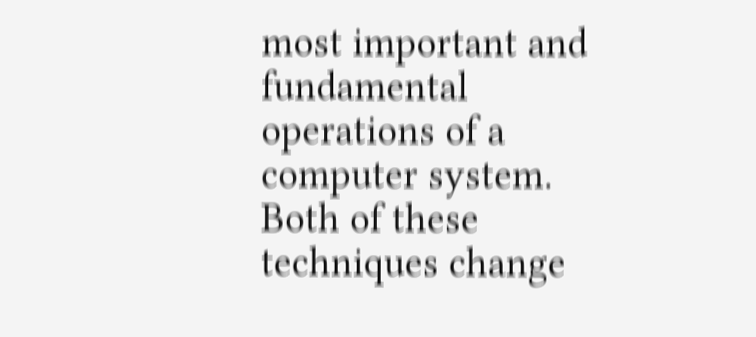most important and fundamental operations of a computer system. Both of these techniques change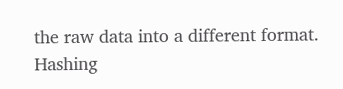the raw data into a different format. Hashing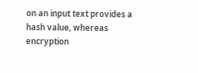on an input text provides a hash value, whereas encryption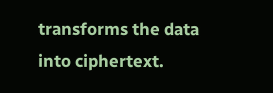transforms the data into ciphertext.